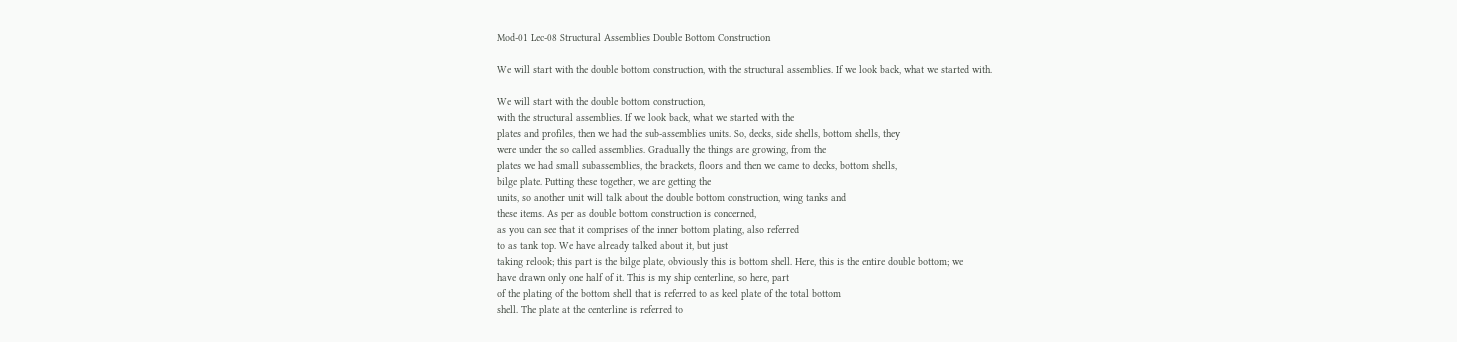Mod-01 Lec-08 Structural Assemblies Double Bottom Construction

We will start with the double bottom construction, with the structural assemblies. If we look back, what we started with.

We will start with the double bottom construction,
with the structural assemblies. If we look back, what we started with the
plates and profiles, then we had the sub-assemblies units. So, decks, side shells, bottom shells, they
were under the so called assemblies. Gradually the things are growing, from the
plates we had small subassemblies, the brackets, floors and then we came to decks, bottom shells,
bilge plate. Putting these together, we are getting the
units, so another unit will talk about the double bottom construction, wing tanks and
these items. As per as double bottom construction is concerned,
as you can see that it comprises of the inner bottom plating, also referred
to as tank top. We have already talked about it, but just
taking relook; this part is the bilge plate, obviously this is bottom shell. Here, this is the entire double bottom; we
have drawn only one half of it. This is my ship centerline, so here, part
of the plating of the bottom shell that is referred to as keel plate of the total bottom
shell. The plate at the centerline is referred to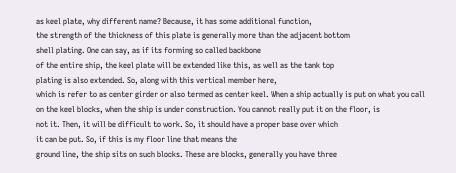as keel plate, why different name? Because, it has some additional function,
the strength of the thickness of this plate is generally more than the adjacent bottom
shell plating. One can say, as if its forming so called backbone
of the entire ship, the keel plate will be extended like this, as well as the tank top
plating is also extended. So, along with this vertical member here,
which is refer to as center girder or also termed as center keel. When a ship actually is put on what you call
on the keel blocks, when the ship is under construction. You cannot really put it on the floor, is
not it. Then, it will be difficult to work. So, it should have a proper base over which
it can be put. So, if this is my floor line that means the
ground line, the ship sits on such blocks. These are blocks, generally you have three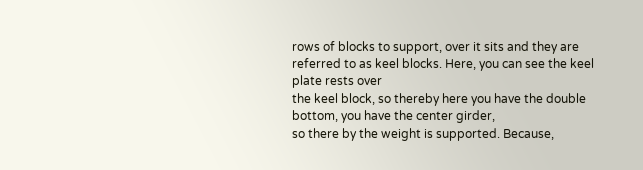rows of blocks to support, over it sits and they are referred to as keel blocks. Here, you can see the keel plate rests over
the keel block, so thereby here you have the double bottom, you have the center girder,
so there by the weight is supported. Because,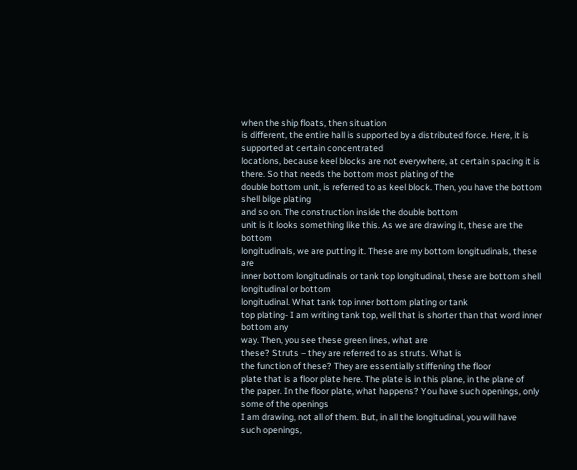when the ship floats, then situation
is different, the entire hall is supported by a distributed force. Here, it is supported at certain concentrated
locations, because keel blocks are not everywhere, at certain spacing it is there. So that needs the bottom most plating of the
double bottom unit, is referred to as keel block. Then, you have the bottom shell bilge plating
and so on. The construction inside the double bottom
unit is it looks something like this. As we are drawing it, these are the bottom
longitudinals, we are putting it. These are my bottom longitudinals, these are
inner bottom longitudinals or tank top longitudinal, these are bottom shell longitudinal or bottom
longitudinal. What tank top inner bottom plating or tank
top plating- I am writing tank top, well that is shorter than that word inner bottom any
way. Then, you see these green lines, what are
these? Struts – they are referred to as struts. What is
the function of these? They are essentially stiffening the floor
plate that is a floor plate here. The plate is in this plane, in the plane of
the paper. In the floor plate, what happens? You have such openings, only some of the openings
I am drawing, not all of them. But, in all the longitudinal, you will have
such openings,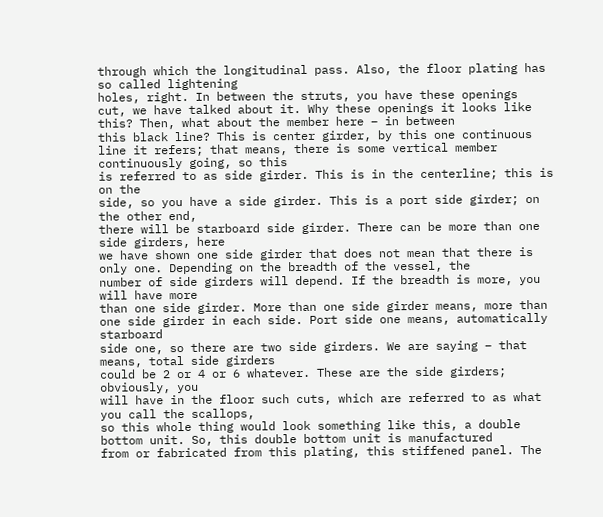through which the longitudinal pass. Also, the floor plating has so called lightening
holes, right. In between the struts, you have these openings
cut, we have talked about it. Why these openings it looks like this? Then, what about the member here – in between
this black line? This is center girder, by this one continuous
line it refers; that means, there is some vertical member continuously going, so this
is referred to as side girder. This is in the centerline; this is on the
side, so you have a side girder. This is a port side girder; on the other end,
there will be starboard side girder. There can be more than one side girders, here
we have shown one side girder that does not mean that there is only one. Depending on the breadth of the vessel, the
number of side girders will depend. If the breadth is more, you will have more
than one side girder. More than one side girder means, more than
one side girder in each side. Port side one means, automatically starboard
side one, so there are two side girders. We are saying – that means, total side girders
could be 2 or 4 or 6 whatever. These are the side girders; obviously, you
will have in the floor such cuts, which are referred to as what you call the scallops,
so this whole thing would look something like this, a double bottom unit. So, this double bottom unit is manufactured
from or fabricated from this plating, this stiffened panel. The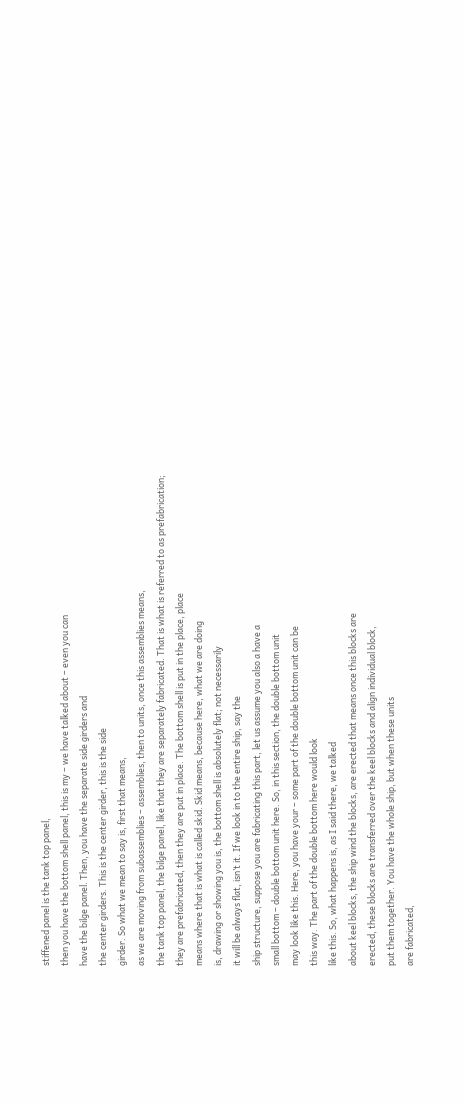stiffened panel is the tank top panel,
then you have the bottom shell panel, this is my – we have talked about – even you can
have the bilge panel. Then, you have the separate side girders and
the center girders. This is the center girder, this is the side
girder. So what we mean to say is, first that means,
as we are moving from subassemblies – assemblies, then to units, once this assemblies means,
the tank top panel, the bilge panel, like that they are separately fabricated. That is what is referred to as prefabrication;
they are prefabricated, then they are put in place. The bottom shell is put in the place, place
means where that is what is called skid. Skid means, because here, what we are doing
is, drawing or showing you is, the bottom shell is absolutely flat; not necessarily
it will be always flat, isn’t it. If we look in to the entire ship, say the
ship structure, suppose you are fabricating this part, let us assume you also a have a
small bottom – double bottom unit here. So, in this section, the double bottom unit
may look like this. Here, you have your – some part of the double bottom unit can be
this way. The part of the double bottom here would look
like this. So, what happens is, as I said there, we talked
about keel blocks, the ship wind the blocks, are erected that means once this blocks are
erected, these blocks are transferred over the keel blocks and align individual block,
put them together. You have the whole ship, but when these units
are fabricated,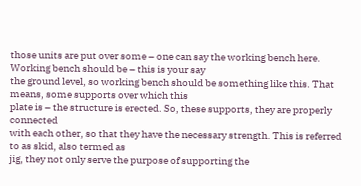those units are put over some – one can say the working bench here. Working bench should be – this is your say
the ground level, so working bench should be something like this. That means, some supports over which this
plate is – the structure is erected. So, these supports, they are properly connected
with each other, so that they have the necessary strength. This is referred to as skid, also termed as
jig, they not only serve the purpose of supporting the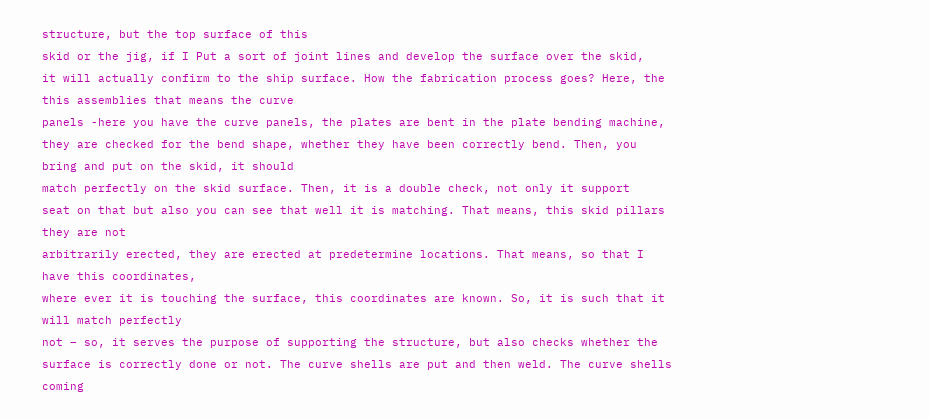structure, but the top surface of this
skid or the jig, if I Put a sort of joint lines and develop the surface over the skid,
it will actually confirm to the ship surface. How the fabrication process goes? Here, the this assemblies that means the curve
panels -here you have the curve panels, the plates are bent in the plate bending machine,
they are checked for the bend shape, whether they have been correctly bend. Then, you bring and put on the skid, it should
match perfectly on the skid surface. Then, it is a double check, not only it support
seat on that but also you can see that well it is matching. That means, this skid pillars they are not
arbitrarily erected, they are erected at predetermine locations. That means, so that I have this coordinates,
where ever it is touching the surface, this coordinates are known. So, it is such that it will match perfectly
not – so, it serves the purpose of supporting the structure, but also checks whether the
surface is correctly done or not. The curve shells are put and then weld. The curve shells coming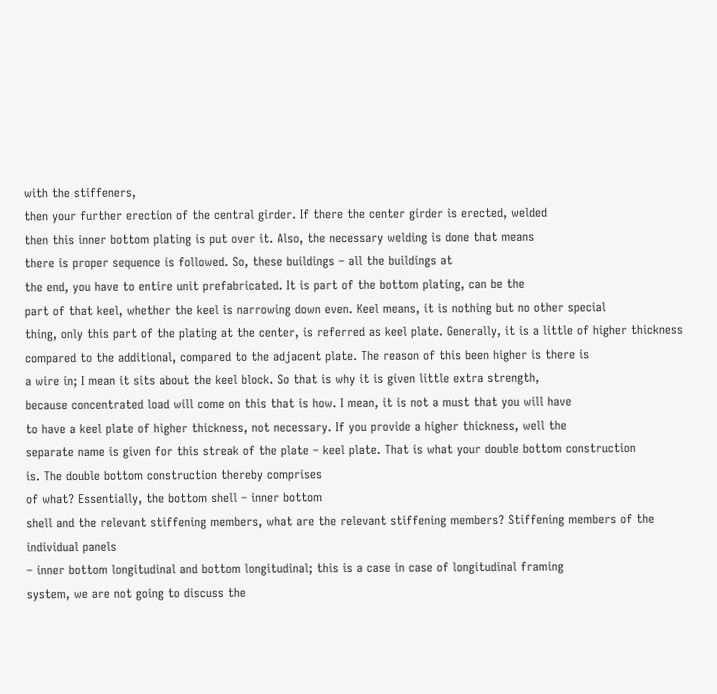with the stiffeners,
then your further erection of the central girder. If there the center girder is erected, welded
then this inner bottom plating is put over it. Also, the necessary welding is done that means
there is proper sequence is followed. So, these buildings – all the buildings at
the end, you have to entire unit prefabricated. It is part of the bottom plating, can be the
part of that keel, whether the keel is narrowing down even. Keel means, it is nothing but no other special
thing, only this part of the plating at the center, is referred as keel plate. Generally, it is a little of higher thickness
compared to the additional, compared to the adjacent plate. The reason of this been higher is there is
a wire in; I mean it sits about the keel block. So that is why it is given little extra strength,
because concentrated load will come on this that is how. I mean, it is not a must that you will have
to have a keel plate of higher thickness, not necessary. If you provide a higher thickness, well the
separate name is given for this streak of the plate – keel plate. That is what your double bottom construction
is. The double bottom construction thereby comprises
of what? Essentially, the bottom shell – inner bottom
shell and the relevant stiffening members, what are the relevant stiffening members? Stiffening members of the individual panels
– inner bottom longitudinal and bottom longitudinal; this is a case in case of longitudinal framing
system, we are not going to discuss the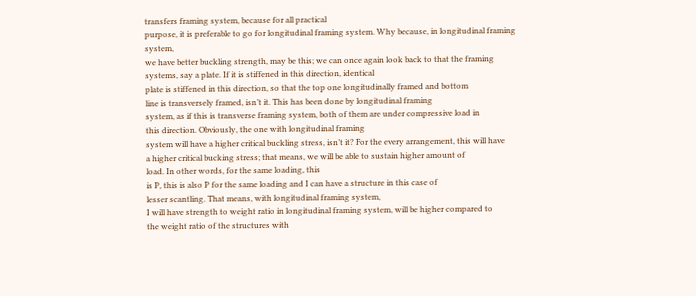transfers framing system, because for all practical
purpose, it is preferable to go for longitudinal framing system. Why because, in longitudinal framing system,
we have better buckling strength, may be this; we can once again look back to that the framing
systems, say a plate. If it is stiffened in this direction, identical
plate is stiffened in this direction, so that the top one longitudinally framed and bottom
line is transversely framed, isn’t it. This has been done by longitudinal framing
system, as if this is transverse framing system, both of them are under compressive load in
this direction. Obviously, the one with longitudinal framing
system will have a higher critical buckling stress, isn’t it? For the every arrangement, this will have
a higher critical bucking stress; that means, we will be able to sustain higher amount of
load. In other words, for the same loading, this
is P, this is also P for the same loading and I can have a structure in this case of
lesser scantling. That means, with longitudinal framing system,
I will have strength to weight ratio in longitudinal framing system, will be higher compared to
the weight ratio of the structures with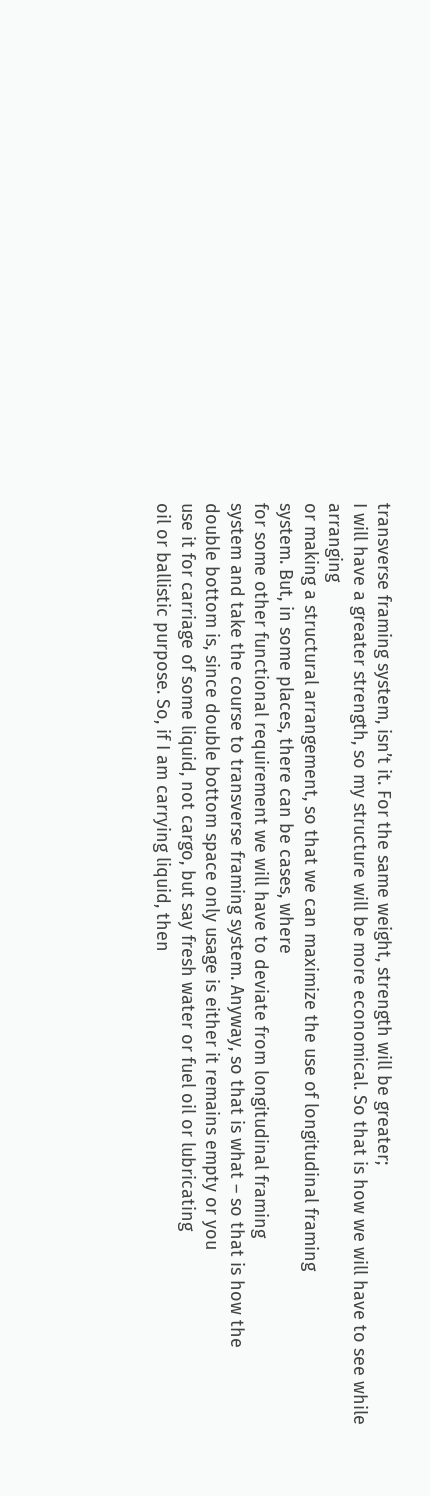transverse framing system, isn’t it. For the same weight, strength will be greater;
I will have a greater strength, so my structure will be more economical. So that is how we will have to see while arranging
or making a structural arrangement, so that we can maximize the use of longitudinal framing
system. But, in some places, there can be cases, where
for some other functional requirement we will have to deviate from longitudinal framing
system and take the course to transverse framing system. Anyway, so that is what – so that is how the
double bottom is, since double bottom space only usage is either it remains empty or you
use it for carriage of some liquid, not cargo, but say fresh water or fuel oil or lubricating
oil or ballistic purpose. So, if I am carrying liquid, then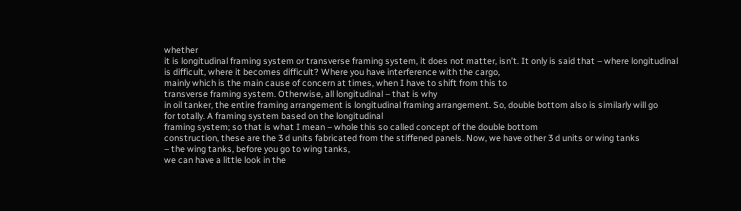whether
it is longitudinal framing system or transverse framing system, it does not matter, isn’t. It only is said that – where longitudinal
is difficult, where it becomes difficult? Where you have interference with the cargo,
mainly which is the main cause of concern at times, when I have to shift from this to
transverse framing system. Otherwise, all longitudinal – that is why
in oil tanker, the entire framing arrangement is longitudinal framing arrangement. So, double bottom also is similarly will go
for totally. A framing system based on the longitudinal
framing system; so that is what I mean – whole this so called concept of the double bottom
construction, these are the 3 d units fabricated from the stiffened panels. Now, we have other 3 d units or wing tanks
– the wing tanks, before you go to wing tanks,
we can have a little look in the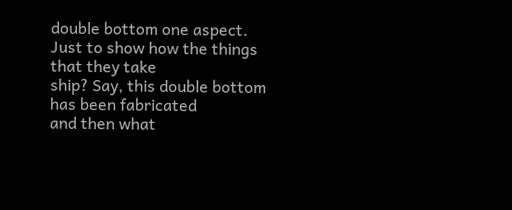double bottom one aspect. Just to show how the things that they take
ship? Say, this double bottom has been fabricated
and then what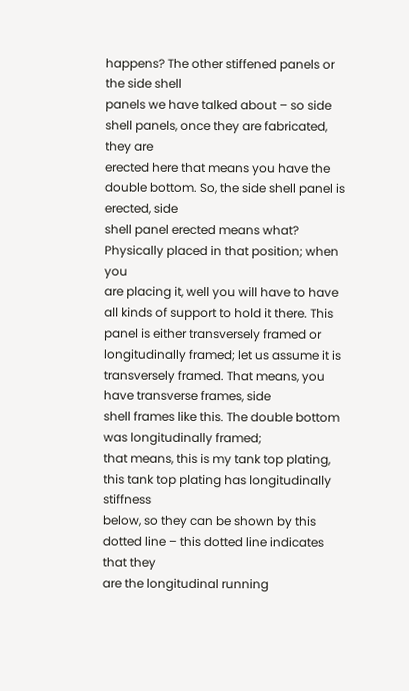happens? The other stiffened panels or the side shell
panels we have talked about – so side shell panels, once they are fabricated, they are
erected here that means you have the double bottom. So, the side shell panel is erected, side
shell panel erected means what? Physically placed in that position; when you
are placing it, well you will have to have all kinds of support to hold it there. This panel is either transversely framed or
longitudinally framed; let us assume it is transversely framed. That means, you have transverse frames, side
shell frames like this. The double bottom was longitudinally framed;
that means, this is my tank top plating, this tank top plating has longitudinally stiffness
below, so they can be shown by this dotted line – this dotted line indicates that they
are the longitudinal running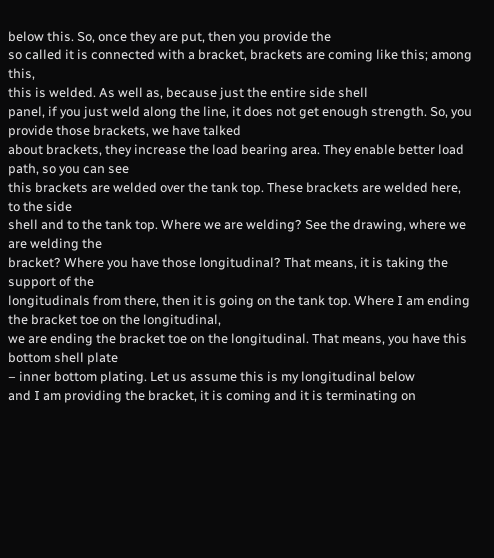below this. So, once they are put, then you provide the
so called it is connected with a bracket, brackets are coming like this; among this,
this is welded. As well as, because just the entire side shell
panel, if you just weld along the line, it does not get enough strength. So, you provide those brackets, we have talked
about brackets, they increase the load bearing area. They enable better load path, so you can see
this brackets are welded over the tank top. These brackets are welded here, to the side
shell and to the tank top. Where we are welding? See the drawing, where we are welding the
bracket? Where you have those longitudinal? That means, it is taking the support of the
longitudinals from there, then it is going on the tank top. Where I am ending the bracket toe on the longitudinal,
we are ending the bracket toe on the longitudinal. That means, you have this bottom shell plate
– inner bottom plating. Let us assume this is my longitudinal below
and I am providing the bracket, it is coming and it is terminating on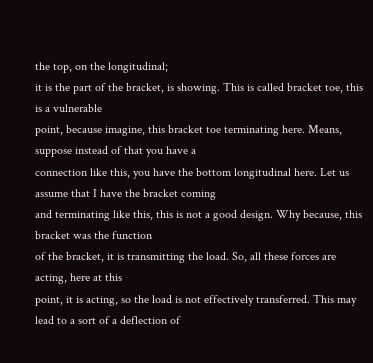the top, on the longitudinal;
it is the part of the bracket, is showing. This is called bracket toe, this is a vulnerable
point, because imagine, this bracket toe terminating here. Means, suppose instead of that you have a
connection like this, you have the bottom longitudinal here. Let us assume that I have the bracket coming
and terminating like this, this is not a good design. Why because, this bracket was the function
of the bracket, it is transmitting the load. So, all these forces are acting, here at this
point, it is acting, so the load is not effectively transferred. This may lead to a sort of a deflection of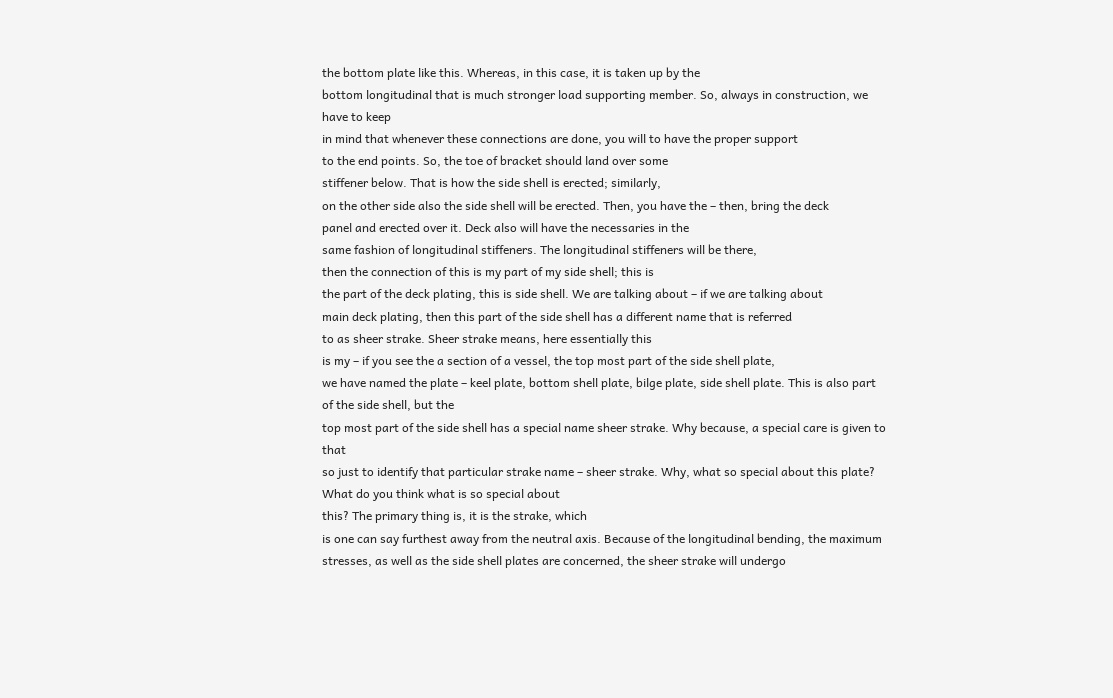the bottom plate like this. Whereas, in this case, it is taken up by the
bottom longitudinal that is much stronger load supporting member. So, always in construction, we have to keep
in mind that whenever these connections are done, you will to have the proper support
to the end points. So, the toe of bracket should land over some
stiffener below. That is how the side shell is erected; similarly,
on the other side also the side shell will be erected. Then, you have the – then, bring the deck
panel and erected over it. Deck also will have the necessaries in the
same fashion of longitudinal stiffeners. The longitudinal stiffeners will be there,
then the connection of this is my part of my side shell; this is
the part of the deck plating, this is side shell. We are talking about – if we are talking about
main deck plating, then this part of the side shell has a different name that is referred
to as sheer strake. Sheer strake means, here essentially this
is my – if you see the a section of a vessel, the top most part of the side shell plate,
we have named the plate – keel plate, bottom shell plate, bilge plate, side shell plate. This is also part of the side shell, but the
top most part of the side shell has a special name sheer strake. Why because, a special care is given to that
so just to identify that particular strake name – sheer strake. Why, what so special about this plate? What do you think what is so special about
this? The primary thing is, it is the strake, which
is one can say furthest away from the neutral axis. Because of the longitudinal bending, the maximum
stresses, as well as the side shell plates are concerned, the sheer strake will undergo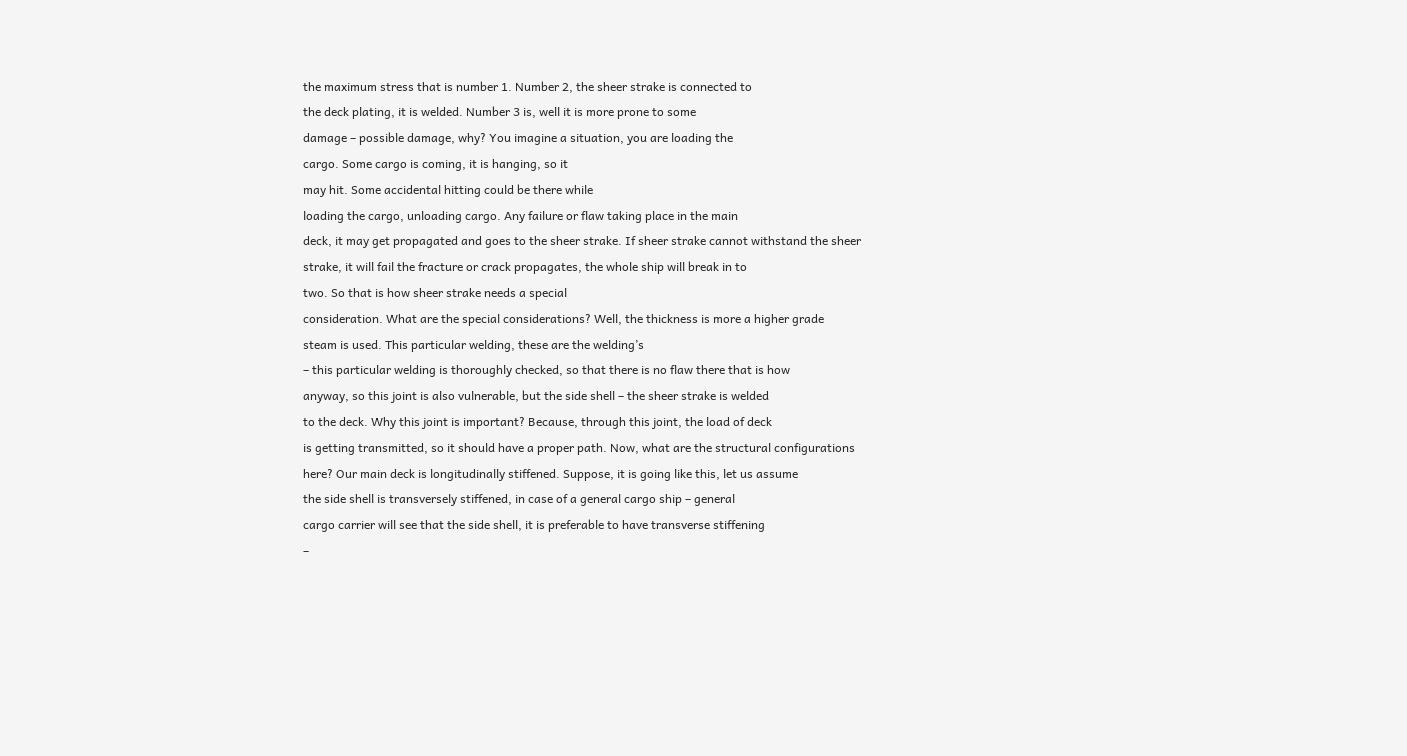the maximum stress that is number 1. Number 2, the sheer strake is connected to
the deck plating, it is welded. Number 3 is, well it is more prone to some
damage – possible damage, why? You imagine a situation, you are loading the
cargo. Some cargo is coming, it is hanging, so it
may hit. Some accidental hitting could be there while
loading the cargo, unloading cargo. Any failure or flaw taking place in the main
deck, it may get propagated and goes to the sheer strake. If sheer strake cannot withstand the sheer
strake, it will fail the fracture or crack propagates, the whole ship will break in to
two. So that is how sheer strake needs a special
consideration. What are the special considerations? Well, the thickness is more a higher grade
steam is used. This particular welding, these are the welding’s
– this particular welding is thoroughly checked, so that there is no flaw there that is how
anyway, so this joint is also vulnerable, but the side shell – the sheer strake is welded
to the deck. Why this joint is important? Because, through this joint, the load of deck
is getting transmitted, so it should have a proper path. Now, what are the structural configurations
here? Our main deck is longitudinally stiffened. Suppose, it is going like this, let us assume
the side shell is transversely stiffened, in case of a general cargo ship – general
cargo carrier will see that the side shell, it is preferable to have transverse stiffening
–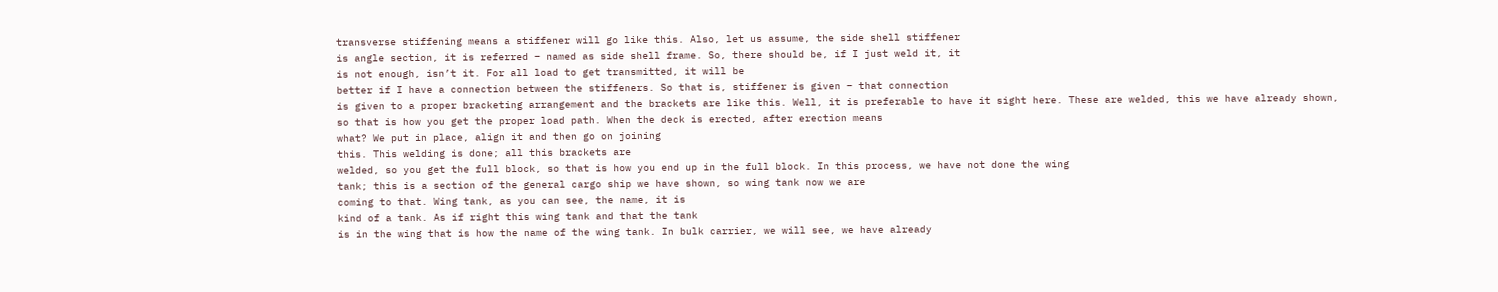transverse stiffening means a stiffener will go like this. Also, let us assume, the side shell stiffener
is angle section, it is referred – named as side shell frame. So, there should be, if I just weld it, it
is not enough, isn’t it. For all load to get transmitted, it will be
better if I have a connection between the stiffeners. So that is, stiffener is given – that connection
is given to a proper bracketing arrangement and the brackets are like this. Well, it is preferable to have it sight here. These are welded, this we have already shown,
so that is how you get the proper load path. When the deck is erected, after erection means
what? We put in place, align it and then go on joining
this. This welding is done; all this brackets are
welded, so you get the full block, so that is how you end up in the full block. In this process, we have not done the wing
tank; this is a section of the general cargo ship we have shown, so wing tank now we are
coming to that. Wing tank, as you can see, the name, it is
kind of a tank. As if right this wing tank and that the tank
is in the wing that is how the name of the wing tank. In bulk carrier, we will see, we have already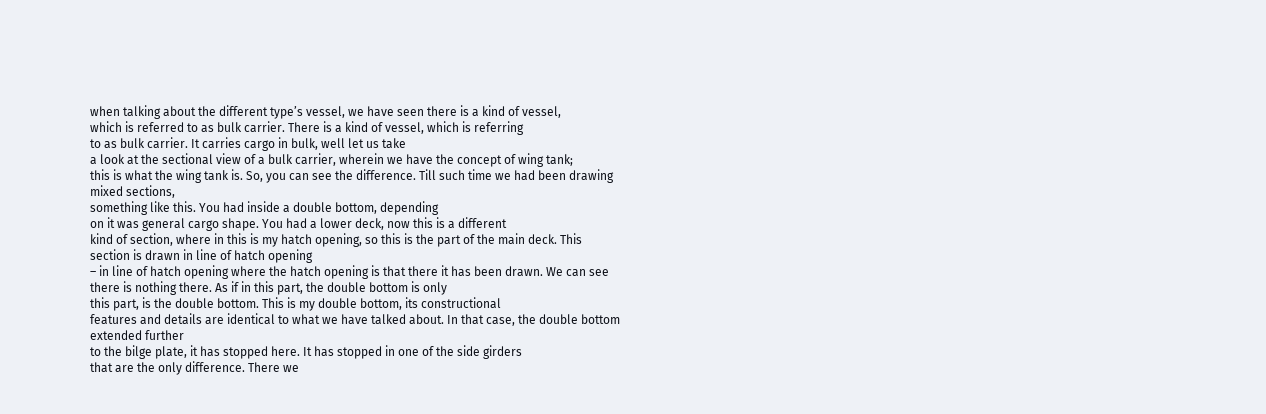when talking about the different type’s vessel, we have seen there is a kind of vessel,
which is referred to as bulk carrier. There is a kind of vessel, which is referring
to as bulk carrier. It carries cargo in bulk, well let us take
a look at the sectional view of a bulk carrier, wherein we have the concept of wing tank;
this is what the wing tank is. So, you can see the difference. Till such time we had been drawing mixed sections,
something like this. You had inside a double bottom, depending
on it was general cargo shape. You had a lower deck, now this is a different
kind of section, where in this is my hatch opening, so this is the part of the main deck. This section is drawn in line of hatch opening
– in line of hatch opening where the hatch opening is that there it has been drawn. We can see there is nothing there. As if in this part, the double bottom is only
this part, is the double bottom. This is my double bottom, its constructional
features and details are identical to what we have talked about. In that case, the double bottom extended further
to the bilge plate, it has stopped here. It has stopped in one of the side girders
that are the only difference. There we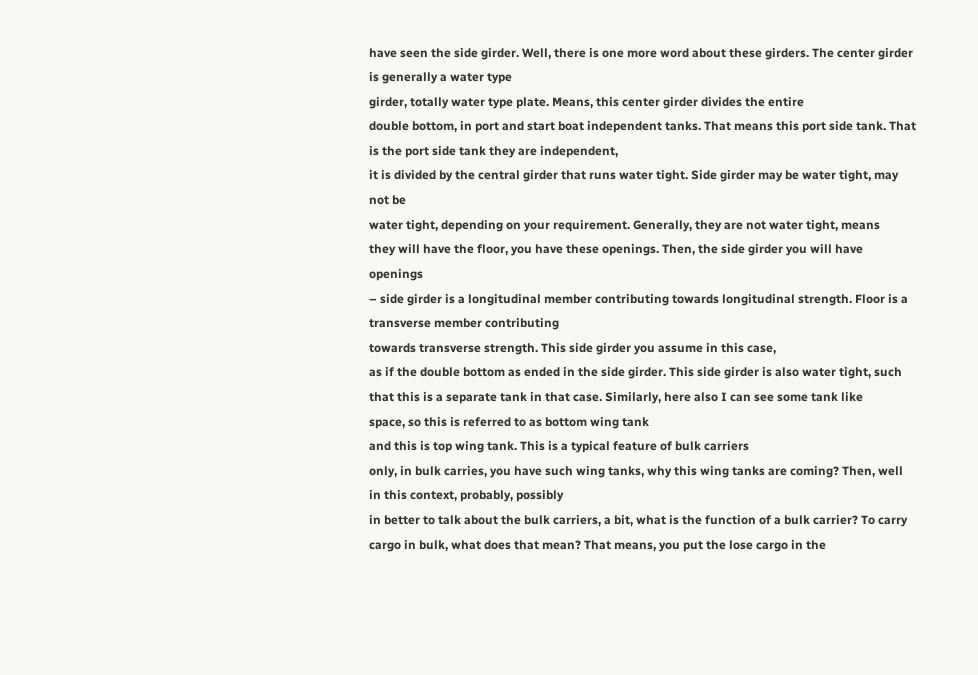have seen the side girder. Well, there is one more word about these girders. The center girder is generally a water type
girder, totally water type plate. Means, this center girder divides the entire
double bottom, in port and start boat independent tanks. That means this port side tank. That is the port side tank they are independent,
it is divided by the central girder that runs water tight. Side girder may be water tight, may not be
water tight, depending on your requirement. Generally, they are not water tight, means
they will have the floor, you have these openings. Then, the side girder you will have openings
– side girder is a longitudinal member contributing towards longitudinal strength. Floor is a transverse member contributing
towards transverse strength. This side girder you assume in this case,
as if the double bottom as ended in the side girder. This side girder is also water tight, such
that this is a separate tank in that case. Similarly, here also I can see some tank like
space, so this is referred to as bottom wing tank
and this is top wing tank. This is a typical feature of bulk carriers
only, in bulk carries, you have such wing tanks, why this wing tanks are coming? Then, well in this context, probably, possibly
in better to talk about the bulk carriers, a bit, what is the function of a bulk carrier? To carry cargo in bulk, what does that mean? That means, you put the lose cargo in the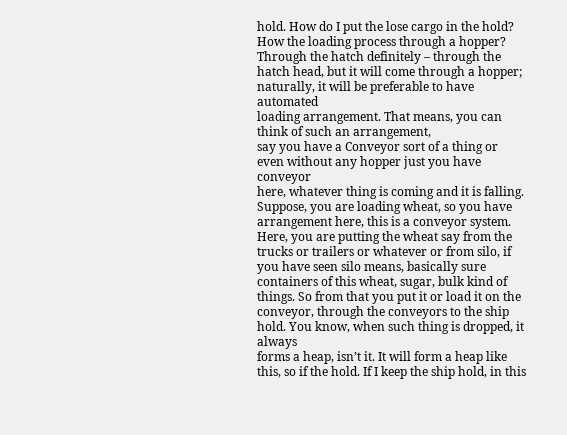hold. How do I put the lose cargo in the hold? How the loading process through a hopper? Through the hatch definitely – through the
hatch head, but it will come through a hopper; naturally, it will be preferable to have automated
loading arrangement. That means, you can think of such an arrangement,
say you have a Conveyor sort of a thing or even without any hopper just you have conveyor
here, whatever thing is coming and it is falling. Suppose, you are loading wheat, so you have
arrangement here, this is a conveyor system. Here, you are putting the wheat say from the
trucks or trailers or whatever or from silo, if you have seen silo means, basically sure
containers of this wheat, sugar, bulk kind of things. So from that you put it or load it on the
conveyor, through the conveyors to the ship hold. You know, when such thing is dropped, it always
forms a heap, isn’t it. It will form a heap like this, so if the hold. If I keep the ship hold, in this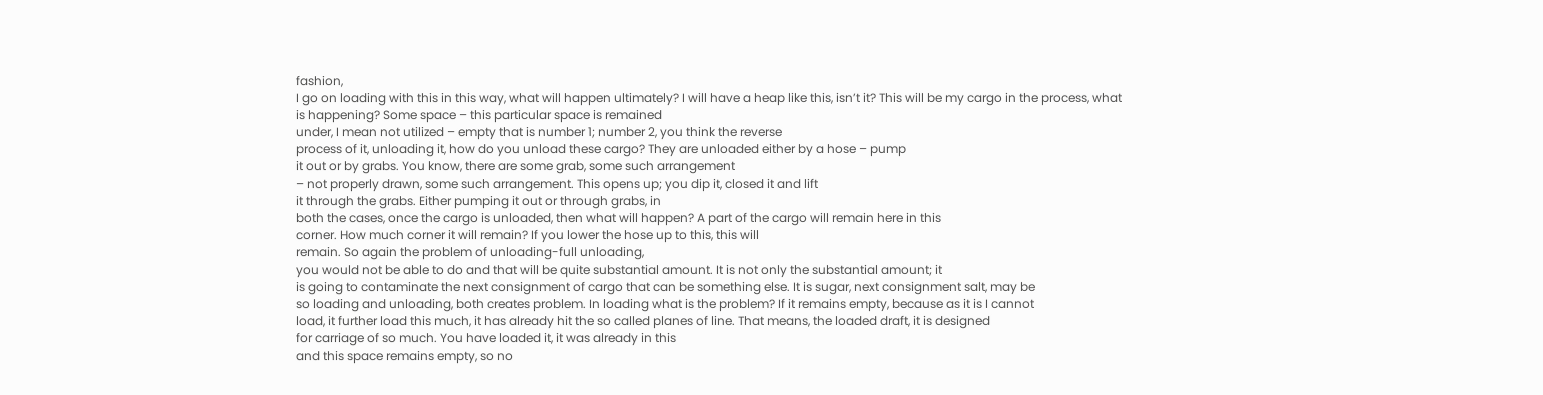fashion,
I go on loading with this in this way, what will happen ultimately? I will have a heap like this, isn’t it? This will be my cargo in the process, what
is happening? Some space – this particular space is remained
under, I mean not utilized – empty that is number 1; number 2, you think the reverse
process of it, unloading it, how do you unload these cargo? They are unloaded either by a hose – pump
it out or by grabs. You know, there are some grab, some such arrangement
– not properly drawn, some such arrangement. This opens up; you dip it, closed it and lift
it through the grabs. Either pumping it out or through grabs, in
both the cases, once the cargo is unloaded, then what will happen? A part of the cargo will remain here in this
corner. How much corner it will remain? If you lower the hose up to this, this will
remain. So again the problem of unloading-full unloading,
you would not be able to do and that will be quite substantial amount. It is not only the substantial amount; it
is going to contaminate the next consignment of cargo that can be something else. It is sugar, next consignment salt, may be
so loading and unloading, both creates problem. In loading what is the problem? If it remains empty, because as it is I cannot
load, it further load this much, it has already hit the so called planes of line. That means, the loaded draft, it is designed
for carriage of so much. You have loaded it, it was already in this
and this space remains empty, so no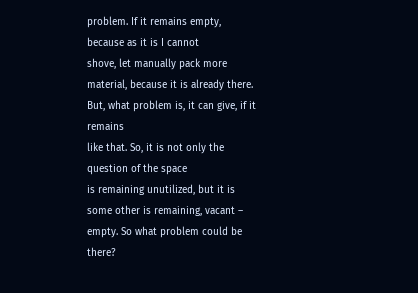problem. If it remains empty, because as it is I cannot
shove, let manually pack more material, because it is already there. But, what problem is, it can give, if it remains
like that. So, it is not only the question of the space
is remaining unutilized, but it is some other is remaining, vacant – empty. So what problem could be there?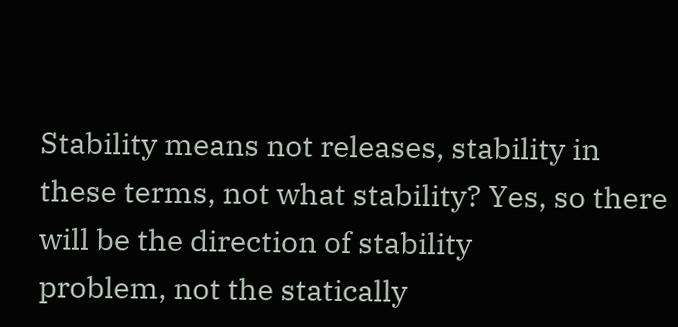Stability means not releases, stability in
these terms, not what stability? Yes, so there will be the direction of stability
problem, not the statically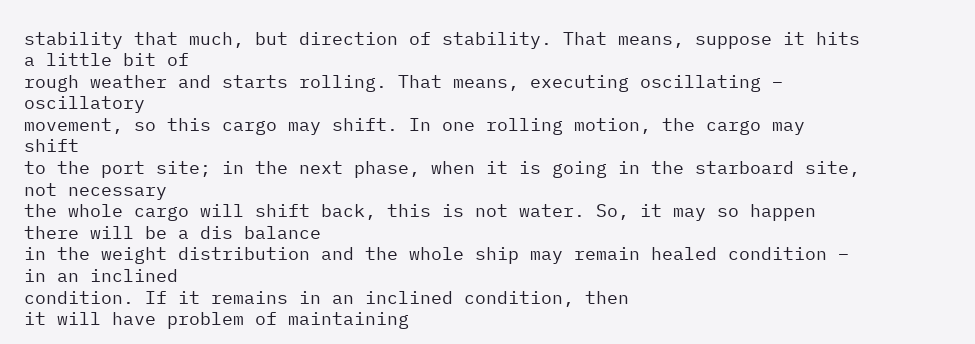stability that much, but direction of stability. That means, suppose it hits a little bit of
rough weather and starts rolling. That means, executing oscillating – oscillatory
movement, so this cargo may shift. In one rolling motion, the cargo may shift
to the port site; in the next phase, when it is going in the starboard site, not necessary
the whole cargo will shift back, this is not water. So, it may so happen there will be a dis balance
in the weight distribution and the whole ship may remain healed condition – in an inclined
condition. If it remains in an inclined condition, then
it will have problem of maintaining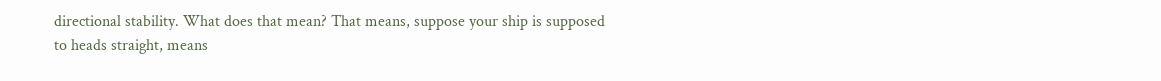directional stability. What does that mean? That means, suppose your ship is supposed
to heads straight, means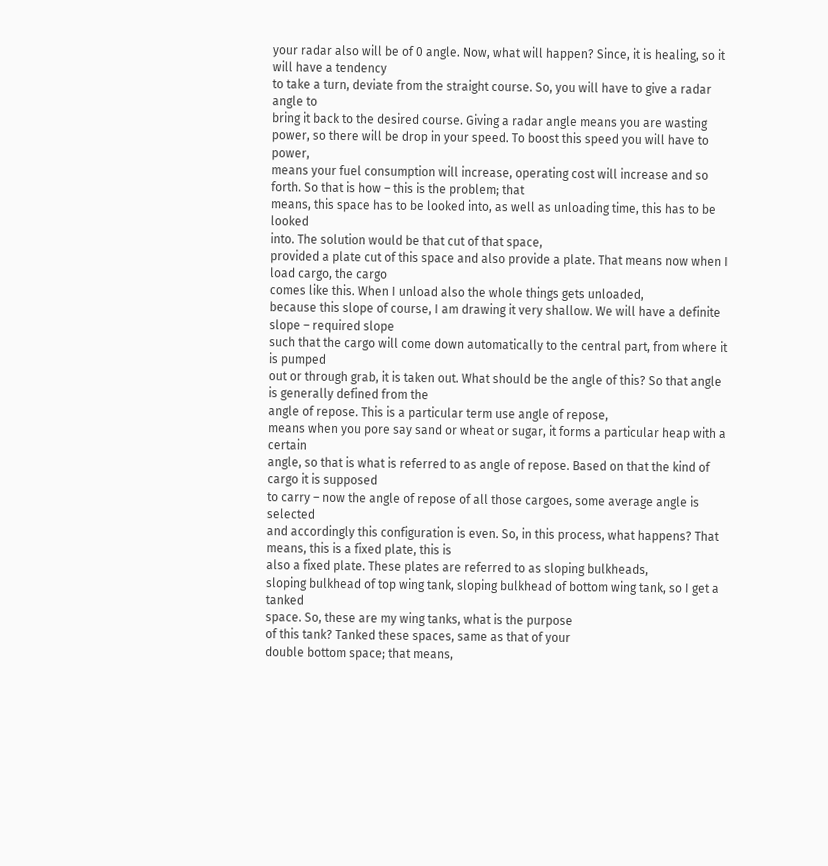your radar also will be of 0 angle. Now, what will happen? Since, it is healing, so it will have a tendency
to take a turn, deviate from the straight course. So, you will have to give a radar angle to
bring it back to the desired course. Giving a radar angle means you are wasting
power, so there will be drop in your speed. To boost this speed you will have to power,
means your fuel consumption will increase, operating cost will increase and so forth. So that is how – this is the problem; that
means, this space has to be looked into, as well as unloading time, this has to be looked
into. The solution would be that cut of that space,
provided a plate cut of this space and also provide a plate. That means now when I load cargo, the cargo
comes like this. When I unload also the whole things gets unloaded,
because this slope of course, I am drawing it very shallow. We will have a definite slope – required slope
such that the cargo will come down automatically to the central part, from where it is pumped
out or through grab, it is taken out. What should be the angle of this? So that angle is generally defined from the
angle of repose. This is a particular term use angle of repose,
means when you pore say sand or wheat or sugar, it forms a particular heap with a certain
angle, so that is what is referred to as angle of repose. Based on that the kind of cargo it is supposed
to carry – now the angle of repose of all those cargoes, some average angle is selected
and accordingly this configuration is even. So, in this process, what happens? That means, this is a fixed plate, this is
also a fixed plate. These plates are referred to as sloping bulkheads,
sloping bulkhead of top wing tank, sloping bulkhead of bottom wing tank, so I get a tanked
space. So, these are my wing tanks, what is the purpose
of this tank? Tanked these spaces, same as that of your
double bottom space; that means,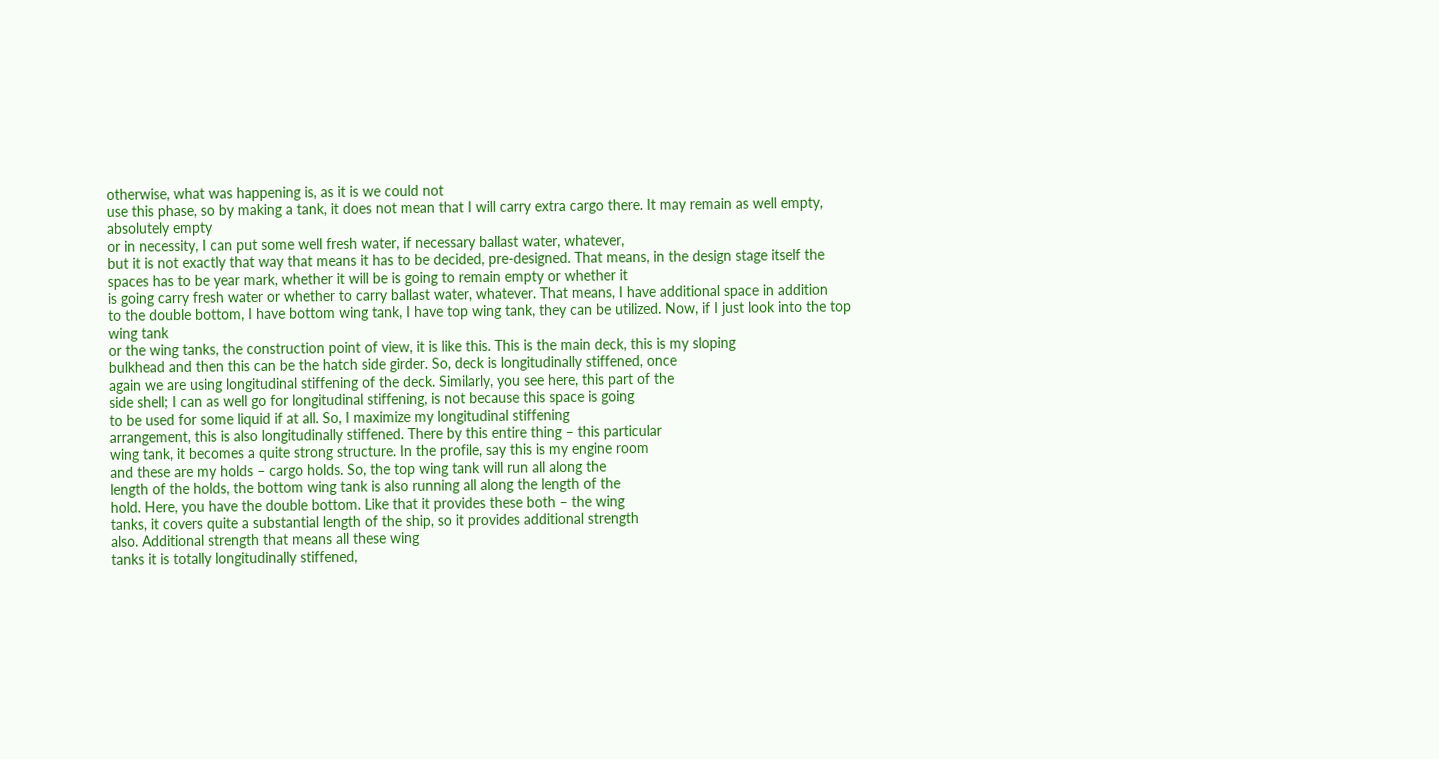otherwise, what was happening is, as it is we could not
use this phase, so by making a tank, it does not mean that I will carry extra cargo there. It may remain as well empty, absolutely empty
or in necessity, I can put some well fresh water, if necessary ballast water, whatever,
but it is not exactly that way that means it has to be decided, pre-designed. That means, in the design stage itself the
spaces has to be year mark, whether it will be is going to remain empty or whether it
is going carry fresh water or whether to carry ballast water, whatever. That means, I have additional space in addition
to the double bottom, I have bottom wing tank, I have top wing tank, they can be utilized. Now, if I just look into the top wing tank
or the wing tanks, the construction point of view, it is like this. This is the main deck, this is my sloping
bulkhead and then this can be the hatch side girder. So, deck is longitudinally stiffened, once
again we are using longitudinal stiffening of the deck. Similarly, you see here, this part of the
side shell; I can as well go for longitudinal stiffening, is not because this space is going
to be used for some liquid if at all. So, I maximize my longitudinal stiffening
arrangement, this is also longitudinally stiffened. There by this entire thing – this particular
wing tank, it becomes a quite strong structure. In the profile, say this is my engine room
and these are my holds – cargo holds. So, the top wing tank will run all along the
length of the holds, the bottom wing tank is also running all along the length of the
hold. Here, you have the double bottom. Like that it provides these both – the wing
tanks, it covers quite a substantial length of the ship, so it provides additional strength
also. Additional strength that means all these wing
tanks it is totally longitudinally stiffened,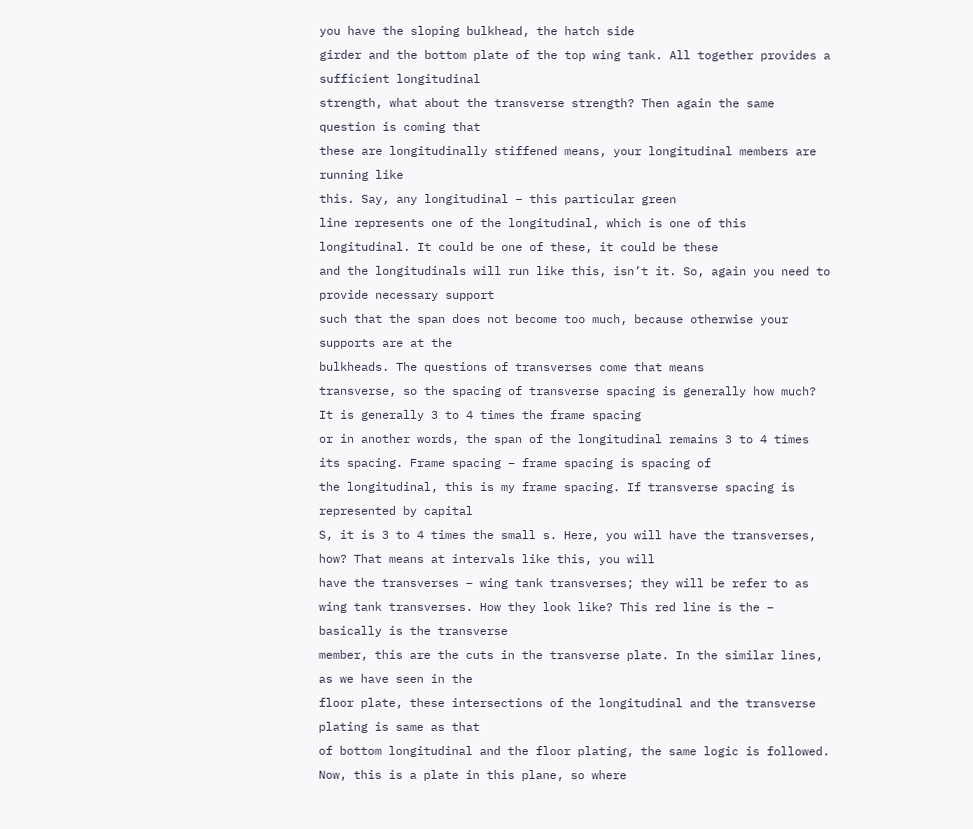you have the sloping bulkhead, the hatch side
girder and the bottom plate of the top wing tank. All together provides a sufficient longitudinal
strength, what about the transverse strength? Then again the same question is coming that
these are longitudinally stiffened means, your longitudinal members are running like
this. Say, any longitudinal – this particular green
line represents one of the longitudinal, which is one of this longitudinal. It could be one of these, it could be these
and the longitudinals will run like this, isn’t it. So, again you need to provide necessary support
such that the span does not become too much, because otherwise your supports are at the
bulkheads. The questions of transverses come that means
transverse, so the spacing of transverse spacing is generally how much? It is generally 3 to 4 times the frame spacing
or in another words, the span of the longitudinal remains 3 to 4 times its spacing. Frame spacing – frame spacing is spacing of
the longitudinal, this is my frame spacing. If transverse spacing is represented by capital
S, it is 3 to 4 times the small s. Here, you will have the transverses, how? That means at intervals like this, you will
have the transverses – wing tank transverses; they will be refer to as wing tank transverses. How they look like? This red line is the – basically is the transverse
member, this are the cuts in the transverse plate. In the similar lines, as we have seen in the
floor plate, these intersections of the longitudinal and the transverse plating is same as that
of bottom longitudinal and the floor plating, the same logic is followed. Now, this is a plate in this plane, so where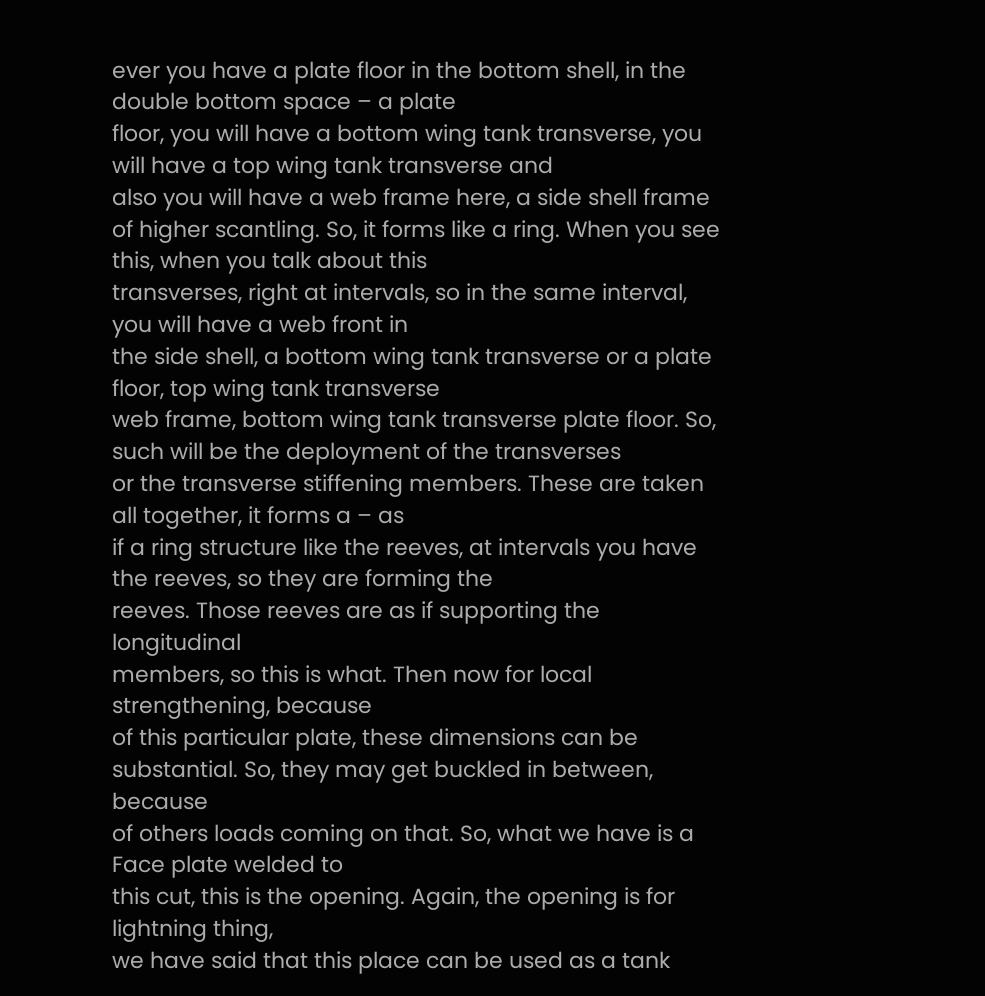ever you have a plate floor in the bottom shell, in the double bottom space – a plate
floor, you will have a bottom wing tank transverse, you will have a top wing tank transverse and
also you will have a web frame here, a side shell frame of higher scantling. So, it forms like a ring. When you see this, when you talk about this
transverses, right at intervals, so in the same interval, you will have a web front in
the side shell, a bottom wing tank transverse or a plate floor, top wing tank transverse
web frame, bottom wing tank transverse plate floor. So, such will be the deployment of the transverses
or the transverse stiffening members. These are taken all together, it forms a – as
if a ring structure like the reeves, at intervals you have the reeves, so they are forming the
reeves. Those reeves are as if supporting the longitudinal
members, so this is what. Then now for local strengthening, because
of this particular plate, these dimensions can be substantial. So, they may get buckled in between, because
of others loads coming on that. So, what we have is a Face plate welded to
this cut, this is the opening. Again, the opening is for lightning thing,
we have said that this place can be used as a tank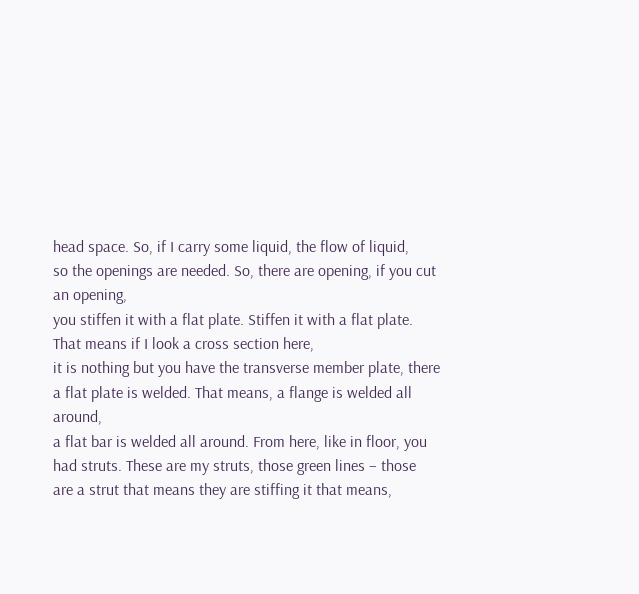head space. So, if I carry some liquid, the flow of liquid,
so the openings are needed. So, there are opening, if you cut an opening,
you stiffen it with a flat plate. Stiffen it with a flat plate. That means if I look a cross section here,
it is nothing but you have the transverse member plate, there a flat plate is welded. That means, a flange is welded all around,
a flat bar is welded all around. From here, like in floor, you had struts. These are my struts, those green lines – those
are a strut that means they are stiffing it that means,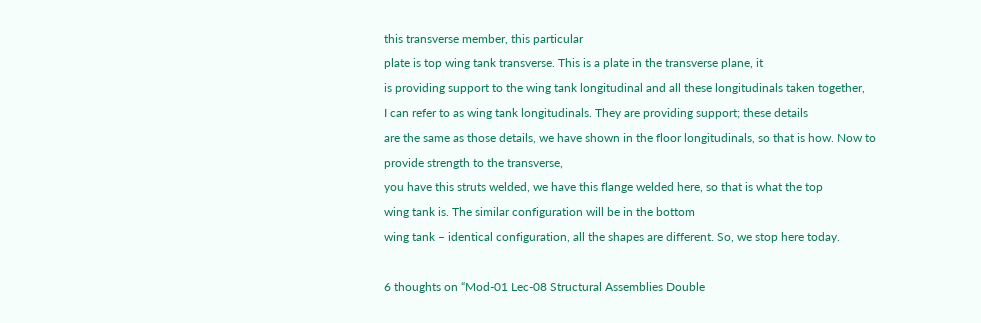this transverse member, this particular
plate is top wing tank transverse. This is a plate in the transverse plane, it
is providing support to the wing tank longitudinal and all these longitudinals taken together,
I can refer to as wing tank longitudinals. They are providing support; these details
are the same as those details, we have shown in the floor longitudinals, so that is how. Now to provide strength to the transverse,
you have this struts welded, we have this flange welded here, so that is what the top
wing tank is. The similar configuration will be in the bottom
wing tank – identical configuration, all the shapes are different. So, we stop here today.

6 thoughts on “Mod-01 Lec-08 Structural Assemblies Double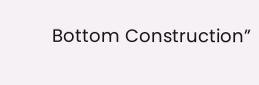Bottom Construction”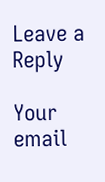Leave a Reply

Your email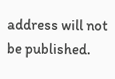address will not be published.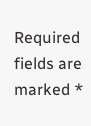Required fields are marked *